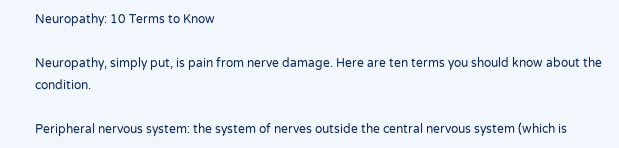Neuropathy: 10 Terms to Know

Neuropathy, simply put, is pain from nerve damage. Here are ten terms you should know about the condition.

Peripheral nervous system: the system of nerves outside the central nervous system (which is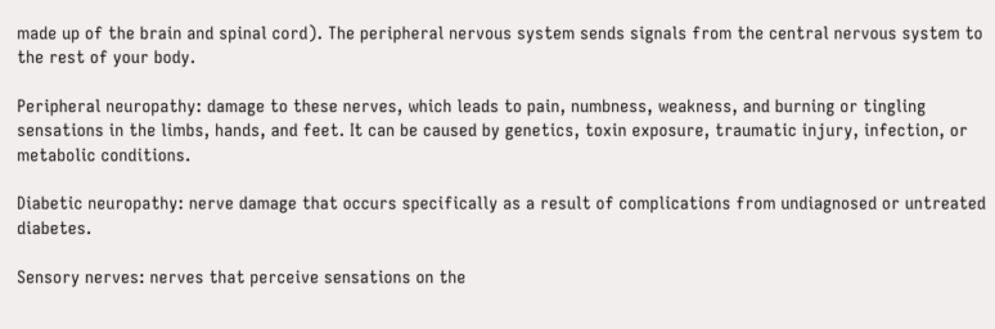made up of the brain and spinal cord). The peripheral nervous system sends signals from the central nervous system to the rest of your body.

Peripheral neuropathy: damage to these nerves, which leads to pain, numbness, weakness, and burning or tingling sensations in the limbs, hands, and feet. It can be caused by genetics, toxin exposure, traumatic injury, infection, or metabolic conditions.

Diabetic neuropathy: nerve damage that occurs specifically as a result of complications from undiagnosed or untreated diabetes.

Sensory nerves: nerves that perceive sensations on the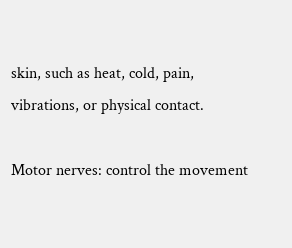skin, such as heat, cold, pain, vibrations, or physical contact.

Motor nerves: control the movement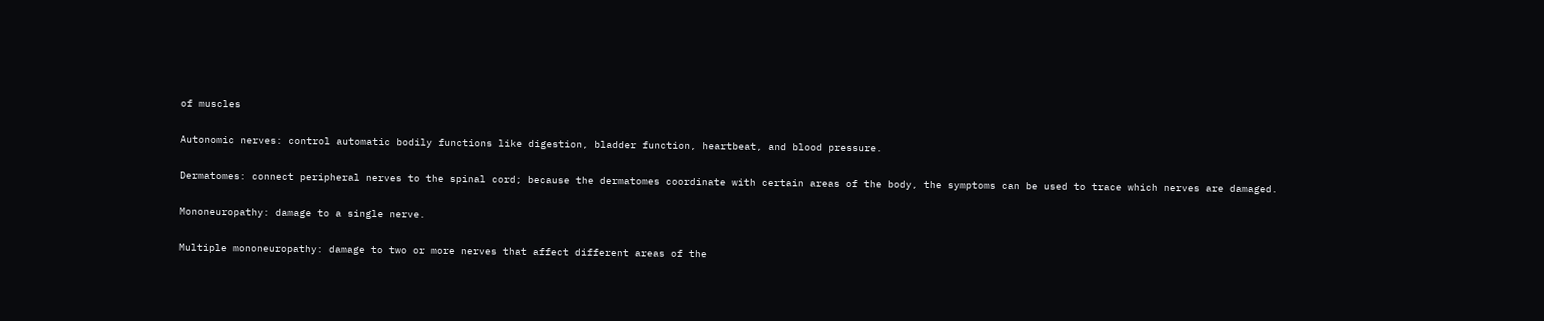of muscles

Autonomic nerves: control automatic bodily functions like digestion, bladder function, heartbeat, and blood pressure.

Dermatomes: connect peripheral nerves to the spinal cord; because the dermatomes coordinate with certain areas of the body, the symptoms can be used to trace which nerves are damaged.

Mononeuropathy: damage to a single nerve.

Multiple mononeuropathy: damage to two or more nerves that affect different areas of the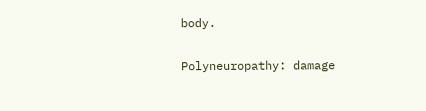body.

Polyneuropathy: damage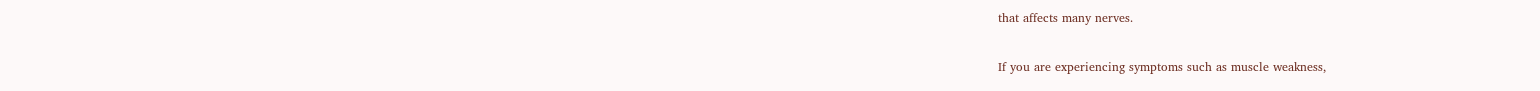that affects many nerves.

If you are experiencing symptoms such as muscle weakness,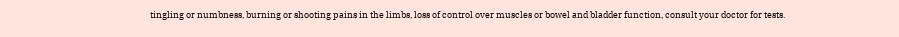tingling or numbness, burning or shooting pains in the limbs, loss of control over muscles or bowel and bladder function, consult your doctor for tests.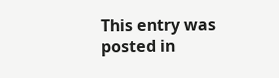This entry was posted in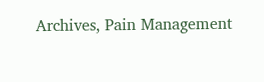Archives, Pain Management